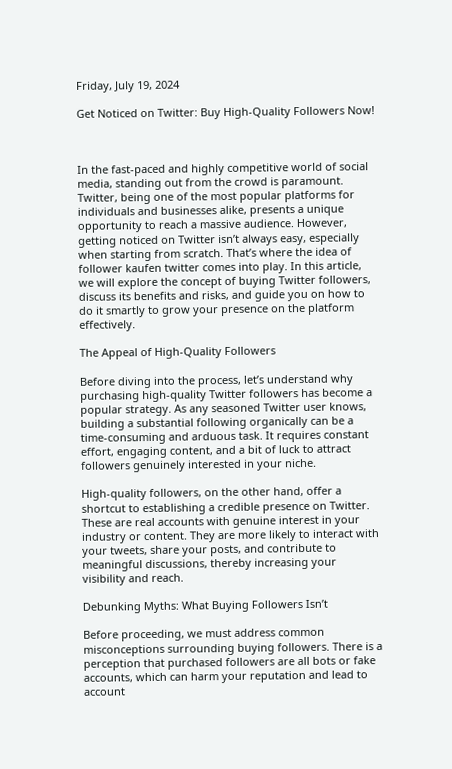Friday, July 19, 2024

Get Noticed on Twitter: Buy High-Quality Followers Now!



In the fast-paced and highly competitive world of social media, standing out from the crowd is paramount. Twitter, being one of the most popular platforms for individuals and businesses alike, presents a unique opportunity to reach a massive audience. However, getting noticed on Twitter isn’t always easy, especially when starting from scratch. That’s where the idea of follower kaufen twitter comes into play. In this article, we will explore the concept of buying Twitter followers, discuss its benefits and risks, and guide you on how to do it smartly to grow your presence on the platform effectively.

The Appeal of High-Quality Followers

Before diving into the process, let’s understand why purchasing high-quality Twitter followers has become a popular strategy. As any seasoned Twitter user knows, building a substantial following organically can be a time-consuming and arduous task. It requires constant effort, engaging content, and a bit of luck to attract followers genuinely interested in your niche.

High-quality followers, on the other hand, offer a shortcut to establishing a credible presence on Twitter. These are real accounts with genuine interest in your industry or content. They are more likely to interact with your tweets, share your posts, and contribute to meaningful discussions, thereby increasing your visibility and reach.

Debunking Myths: What Buying Followers Isn’t

Before proceeding, we must address common misconceptions surrounding buying followers. There is a perception that purchased followers are all bots or fake accounts, which can harm your reputation and lead to account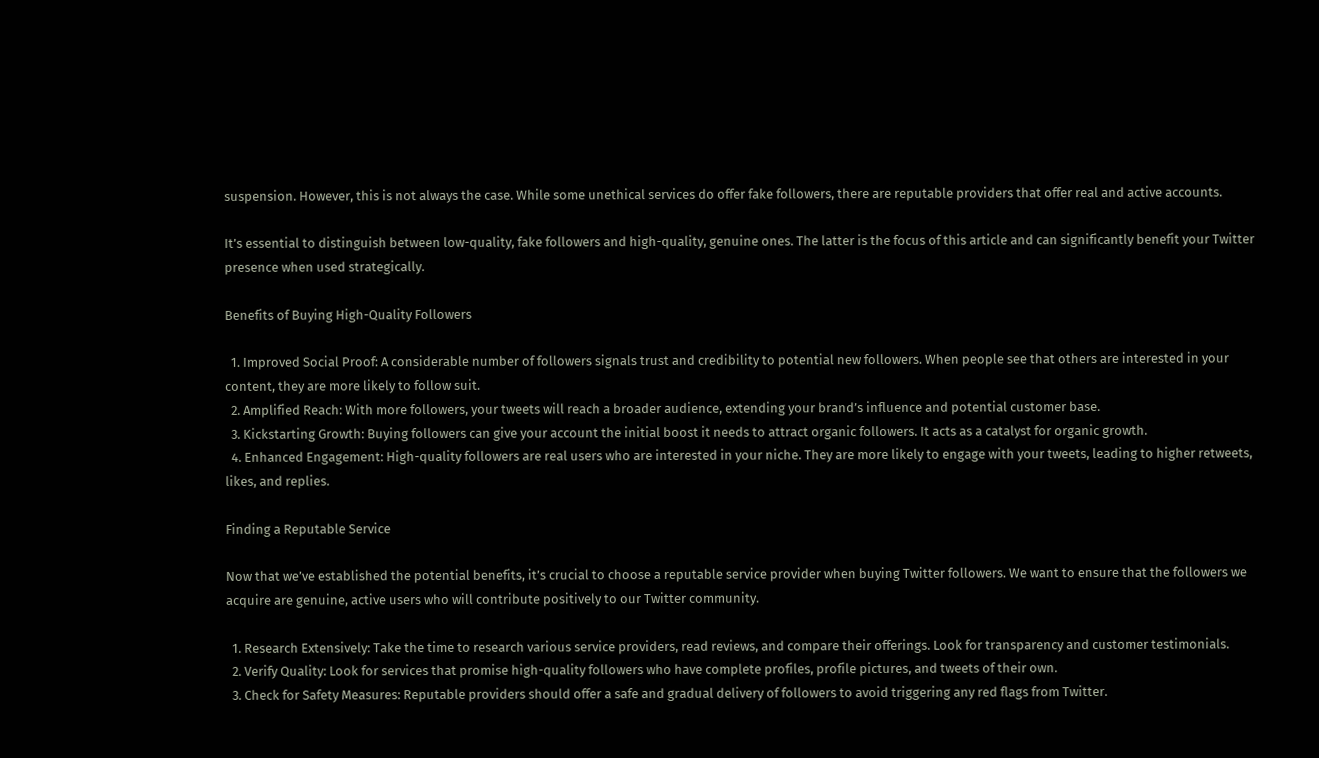suspension. However, this is not always the case. While some unethical services do offer fake followers, there are reputable providers that offer real and active accounts.

It’s essential to distinguish between low-quality, fake followers and high-quality, genuine ones. The latter is the focus of this article and can significantly benefit your Twitter presence when used strategically.

Benefits of Buying High-Quality Followers

  1. Improved Social Proof: A considerable number of followers signals trust and credibility to potential new followers. When people see that others are interested in your content, they are more likely to follow suit.
  2. Amplified Reach: With more followers, your tweets will reach a broader audience, extending your brand’s influence and potential customer base.
  3. Kickstarting Growth: Buying followers can give your account the initial boost it needs to attract organic followers. It acts as a catalyst for organic growth.
  4. Enhanced Engagement: High-quality followers are real users who are interested in your niche. They are more likely to engage with your tweets, leading to higher retweets, likes, and replies.

Finding a Reputable Service

Now that we’ve established the potential benefits, it’s crucial to choose a reputable service provider when buying Twitter followers. We want to ensure that the followers we acquire are genuine, active users who will contribute positively to our Twitter community.

  1. Research Extensively: Take the time to research various service providers, read reviews, and compare their offerings. Look for transparency and customer testimonials.
  2. Verify Quality: Look for services that promise high-quality followers who have complete profiles, profile pictures, and tweets of their own.
  3. Check for Safety Measures: Reputable providers should offer a safe and gradual delivery of followers to avoid triggering any red flags from Twitter.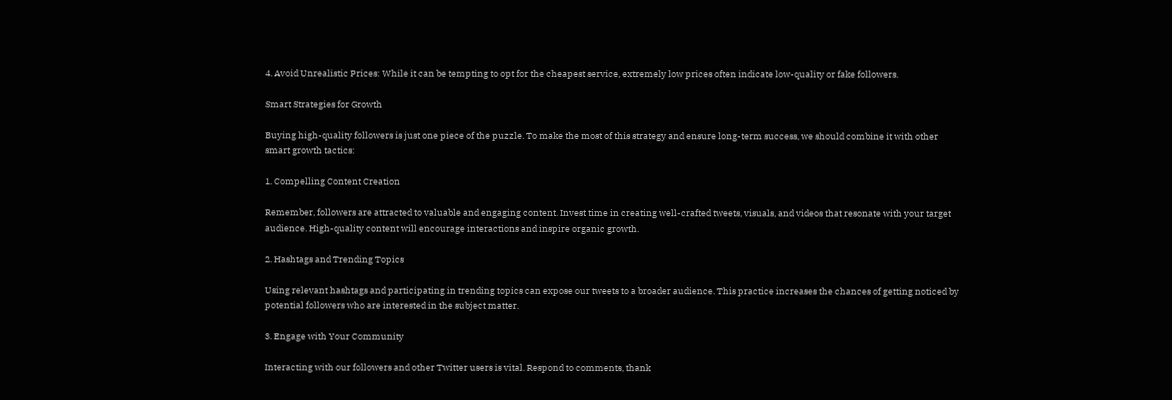4. Avoid Unrealistic Prices: While it can be tempting to opt for the cheapest service, extremely low prices often indicate low-quality or fake followers.

Smart Strategies for Growth

Buying high-quality followers is just one piece of the puzzle. To make the most of this strategy and ensure long-term success, we should combine it with other smart growth tactics:

1. Compelling Content Creation

Remember, followers are attracted to valuable and engaging content. Invest time in creating well-crafted tweets, visuals, and videos that resonate with your target audience. High-quality content will encourage interactions and inspire organic growth.

2. Hashtags and Trending Topics

Using relevant hashtags and participating in trending topics can expose our tweets to a broader audience. This practice increases the chances of getting noticed by potential followers who are interested in the subject matter.

3. Engage with Your Community

Interacting with our followers and other Twitter users is vital. Respond to comments, thank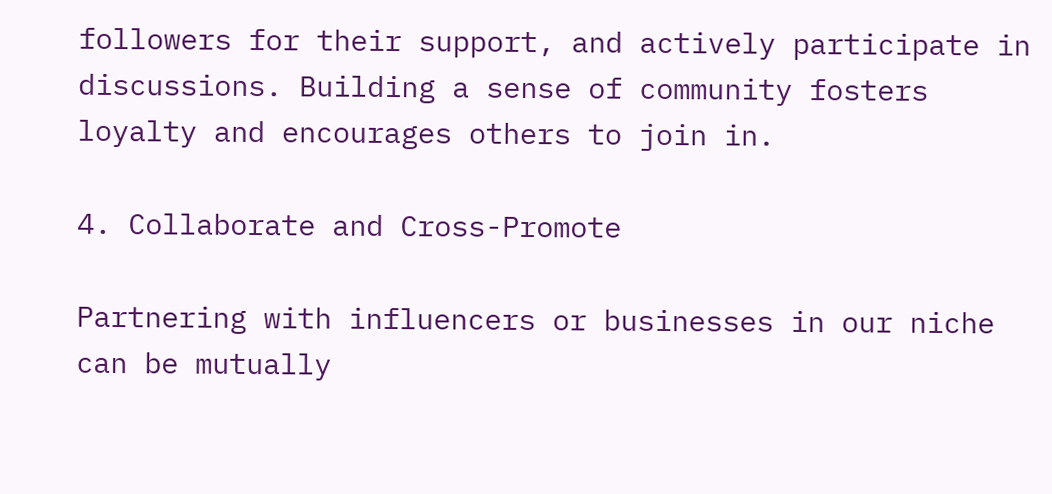followers for their support, and actively participate in discussions. Building a sense of community fosters loyalty and encourages others to join in.

4. Collaborate and Cross-Promote

Partnering with influencers or businesses in our niche can be mutually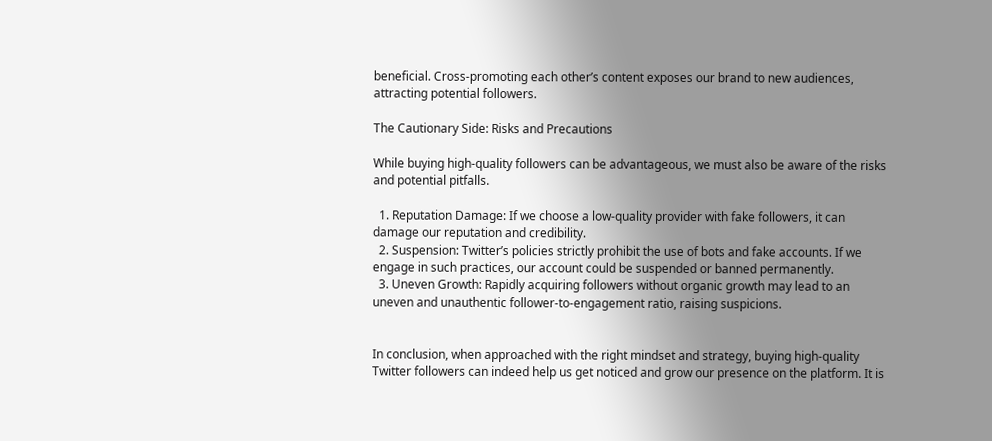beneficial. Cross-promoting each other’s content exposes our brand to new audiences, attracting potential followers.

The Cautionary Side: Risks and Precautions

While buying high-quality followers can be advantageous, we must also be aware of the risks and potential pitfalls.

  1. Reputation Damage: If we choose a low-quality provider with fake followers, it can damage our reputation and credibility.
  2. Suspension: Twitter’s policies strictly prohibit the use of bots and fake accounts. If we engage in such practices, our account could be suspended or banned permanently.
  3. Uneven Growth: Rapidly acquiring followers without organic growth may lead to an uneven and unauthentic follower-to-engagement ratio, raising suspicions.


In conclusion, when approached with the right mindset and strategy, buying high-quality Twitter followers can indeed help us get noticed and grow our presence on the platform. It is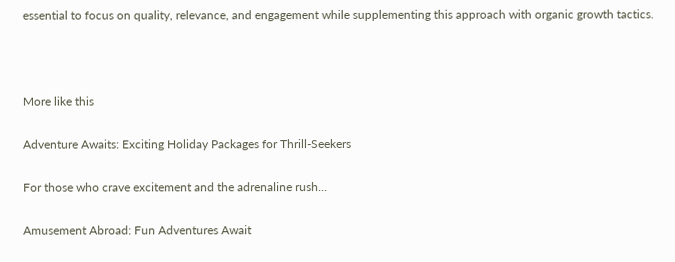essential to focus on quality, relevance, and engagement while supplementing this approach with organic growth tactics.



More like this

Adventure Awaits: Exciting Holiday Packages for Thrill-Seekers

For those who crave excitement and the adrenaline rush...

Amusement Abroad: Fun Adventures Await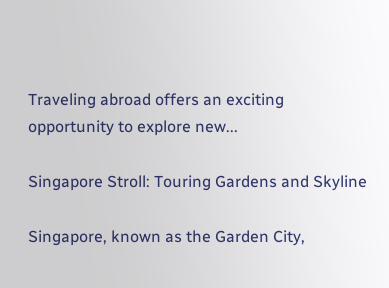Traveling abroad offers an exciting opportunity to explore new...

Singapore Stroll: Touring Gardens and Skyline

Singapore, known as the Garden City,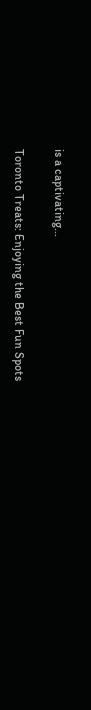is a captivating...

Toronto Treats: Enjoying the Best Fun Spots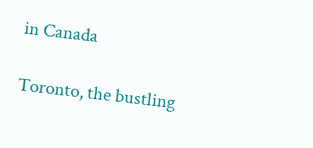in Canada

Toronto, the bustling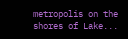metropolis on the shores of Lake...